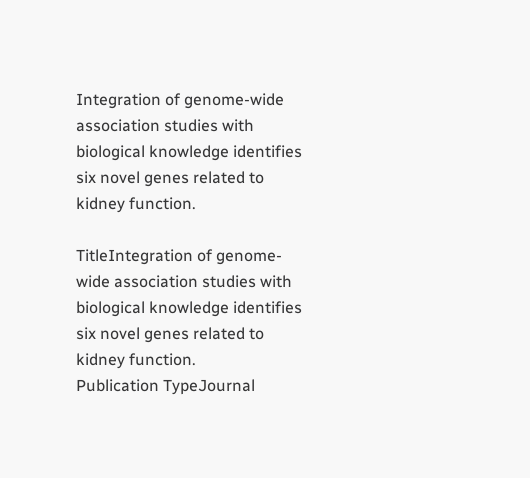Integration of genome-wide association studies with biological knowledge identifies six novel genes related to kidney function.

TitleIntegration of genome-wide association studies with biological knowledge identifies six novel genes related to kidney function.
Publication TypeJournal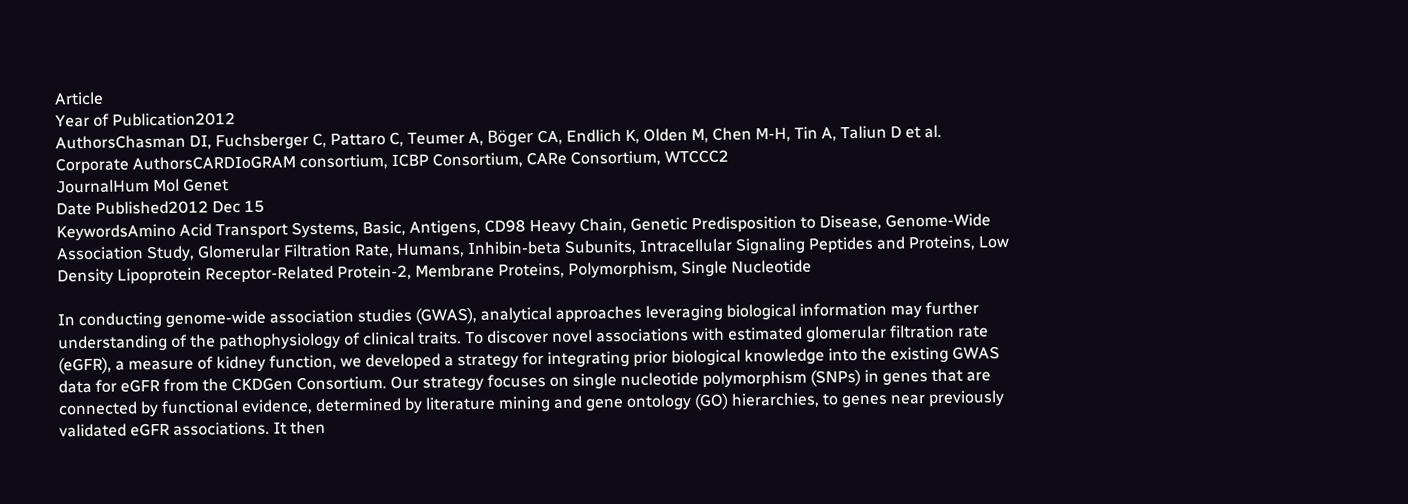Article
Year of Publication2012
AuthorsChasman DI, Fuchsberger C, Pattaro C, Teumer A, Böger CA, Endlich K, Olden M, Chen M-H, Tin A, Taliun D et al.
Corporate AuthorsCARDIoGRAM consortium, ICBP Consortium, CARe Consortium, WTCCC2
JournalHum Mol Genet
Date Published2012 Dec 15
KeywordsAmino Acid Transport Systems, Basic, Antigens, CD98 Heavy Chain, Genetic Predisposition to Disease, Genome-Wide Association Study, Glomerular Filtration Rate, Humans, Inhibin-beta Subunits, Intracellular Signaling Peptides and Proteins, Low Density Lipoprotein Receptor-Related Protein-2, Membrane Proteins, Polymorphism, Single Nucleotide

In conducting genome-wide association studies (GWAS), analytical approaches leveraging biological information may further understanding of the pathophysiology of clinical traits. To discover novel associations with estimated glomerular filtration rate (eGFR), a measure of kidney function, we developed a strategy for integrating prior biological knowledge into the existing GWAS data for eGFR from the CKDGen Consortium. Our strategy focuses on single nucleotide polymorphism (SNPs) in genes that are connected by functional evidence, determined by literature mining and gene ontology (GO) hierarchies, to genes near previously validated eGFR associations. It then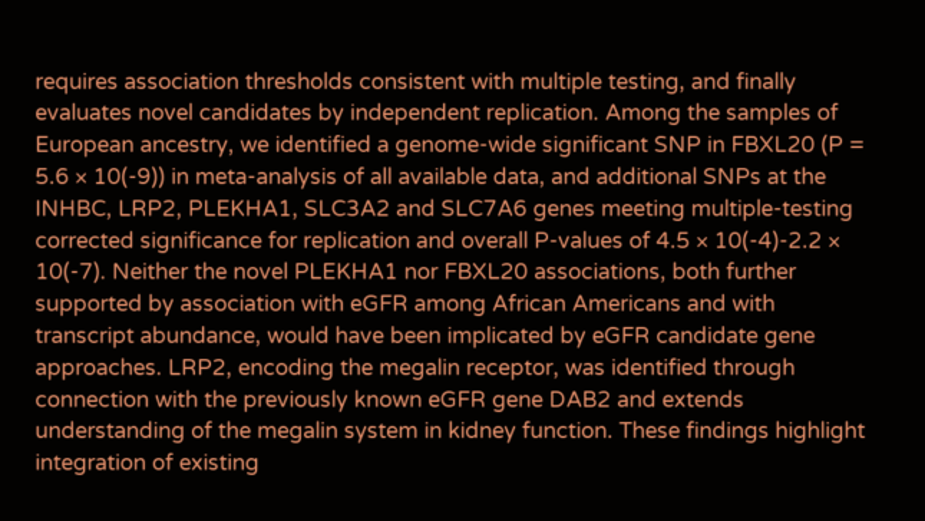requires association thresholds consistent with multiple testing, and finally evaluates novel candidates by independent replication. Among the samples of European ancestry, we identified a genome-wide significant SNP in FBXL20 (P = 5.6 × 10(-9)) in meta-analysis of all available data, and additional SNPs at the INHBC, LRP2, PLEKHA1, SLC3A2 and SLC7A6 genes meeting multiple-testing corrected significance for replication and overall P-values of 4.5 × 10(-4)-2.2 × 10(-7). Neither the novel PLEKHA1 nor FBXL20 associations, both further supported by association with eGFR among African Americans and with transcript abundance, would have been implicated by eGFR candidate gene approaches. LRP2, encoding the megalin receptor, was identified through connection with the previously known eGFR gene DAB2 and extends understanding of the megalin system in kidney function. These findings highlight integration of existing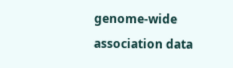genome-wide association data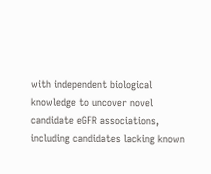with independent biological knowledge to uncover novel candidate eGFR associations, including candidates lacking known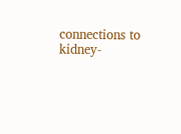connections to kidney-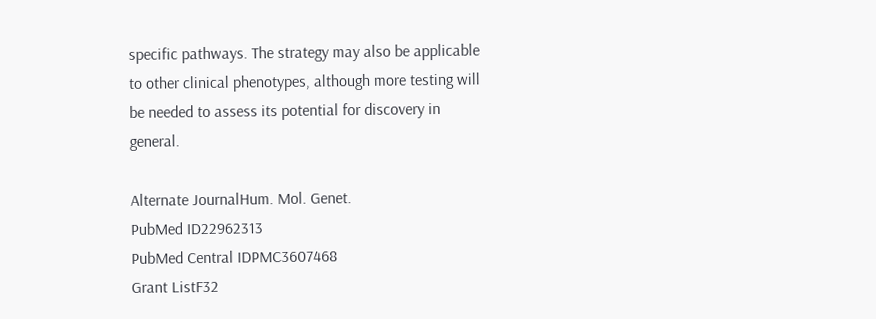specific pathways. The strategy may also be applicable to other clinical phenotypes, although more testing will be needed to assess its potential for discovery in general.

Alternate JournalHum. Mol. Genet.
PubMed ID22962313
PubMed Central IDPMC3607468
Grant ListF32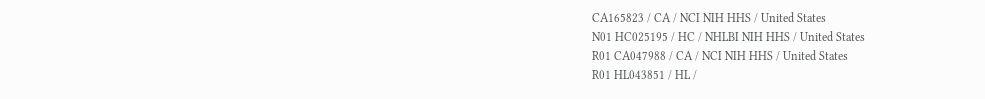CA165823 / CA / NCI NIH HHS / United States
N01 HC025195 / HC / NHLBI NIH HHS / United States
R01 CA047988 / CA / NCI NIH HHS / United States
R01 HL043851 / HL /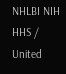NHLBI NIH HHS / United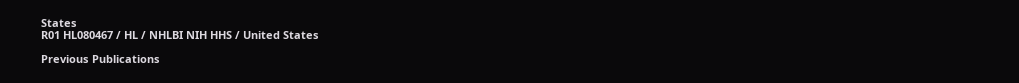States
R01 HL080467 / HL / NHLBI NIH HHS / United States

Previous Publications